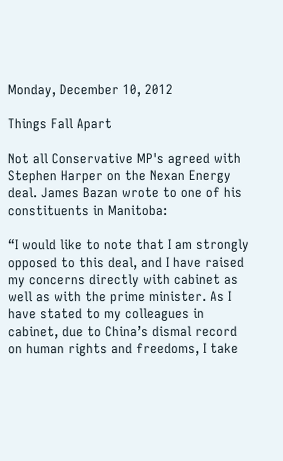Monday, December 10, 2012

Things Fall Apart

Not all Conservative MP's agreed with Stephen Harper on the Nexan Energy deal. James Bazan wrote to one of his constituents in Manitoba:

“I would like to note that I am strongly opposed to this deal, and I have raised my concerns directly with cabinet as well as with the prime minister. As I have stated to my colleagues in cabinet, due to China’s dismal record on human rights and freedoms, I take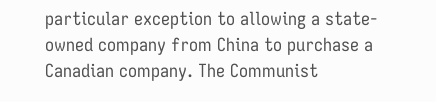particular exception to allowing a state-owned company from China to purchase a Canadian company. The Communist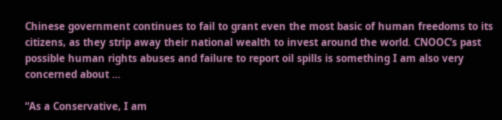Chinese government continues to fail to grant even the most basic of human freedoms to its citizens, as they strip away their national wealth to invest around the world. CNOOC’s past possible human rights abuses and failure to report oil spills is something I am also very concerned about …

“As a Conservative, I am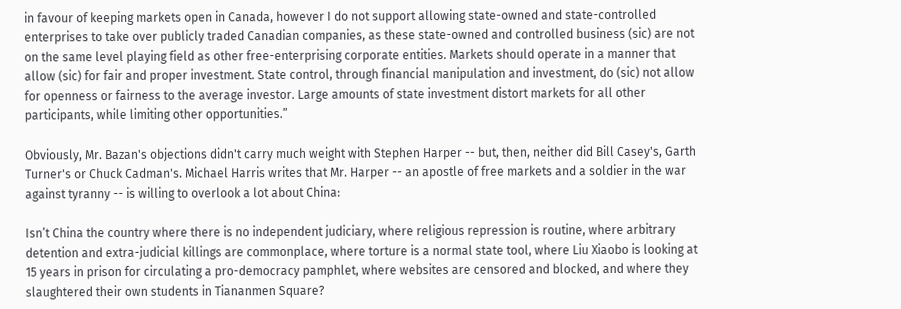in favour of keeping markets open in Canada, however I do not support allowing state-owned and state-controlled enterprises to take over publicly traded Canadian companies, as these state-owned and controlled business (sic) are not on the same level playing field as other free-enterprising corporate entities. Markets should operate in a manner that allow (sic) for fair and proper investment. State control, through financial manipulation and investment, do (sic) not allow for openness or fairness to the average investor. Large amounts of state investment distort markets for all other participants, while limiting other opportunities.”

Obviously, Mr. Bazan's objections didn't carry much weight with Stephen Harper -- but, then, neither did Bill Casey's, Garth Turner's or Chuck Cadman's. Michael Harris writes that Mr. Harper -- an apostle of free markets and a soldier in the war against tyranny -- is willing to overlook a lot about China:

Isn’t China the country where there is no independent judiciary, where religious repression is routine, where arbitrary detention and extra-judicial killings are commonplace, where torture is a normal state tool, where Liu Xiaobo is looking at 15 years in prison for circulating a pro-democracy pamphlet, where websites are censored and blocked, and where they slaughtered their own students in Tiananmen Square?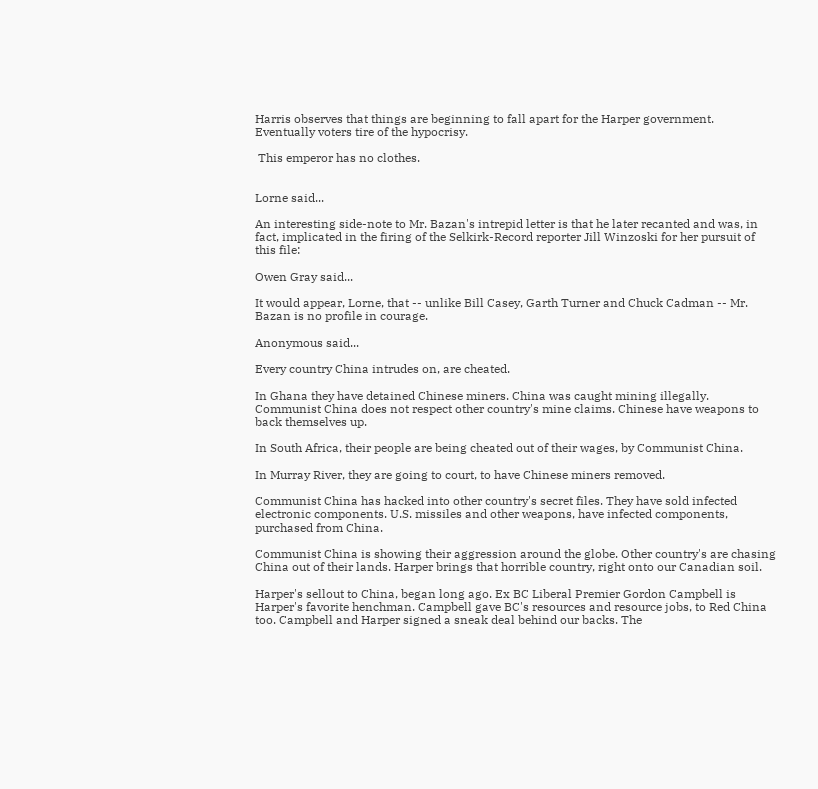Harris observes that things are beginning to fall apart for the Harper government. Eventually voters tire of the hypocrisy.

 This emperor has no clothes.


Lorne said...

An interesting side-note to Mr. Bazan's intrepid letter is that he later recanted and was, in fact, implicated in the firing of the Selkirk-Record reporter Jill Winzoski for her pursuit of this file:

Owen Gray said...

It would appear, Lorne, that -- unlike Bill Casey, Garth Turner and Chuck Cadman -- Mr. Bazan is no profile in courage.

Anonymous said...

Every country China intrudes on, are cheated.

In Ghana they have detained Chinese miners. China was caught mining illegally. Communist China does not respect other country's mine claims. Chinese have weapons to back themselves up.

In South Africa, their people are being cheated out of their wages, by Communist China.

In Murray River, they are going to court, to have Chinese miners removed.

Communist China has hacked into other country's secret files. They have sold infected electronic components. U.S. missiles and other weapons, have infected components, purchased from China.

Communist China is showing their aggression around the globe. Other country's are chasing China out of their lands. Harper brings that horrible country, right onto our Canadian soil.

Harper's sellout to China, began long ago. Ex BC Liberal Premier Gordon Campbell is Harper's favorite henchman. Campbell gave BC's resources and resource jobs, to Red China too. Campbell and Harper signed a sneak deal behind our backs. The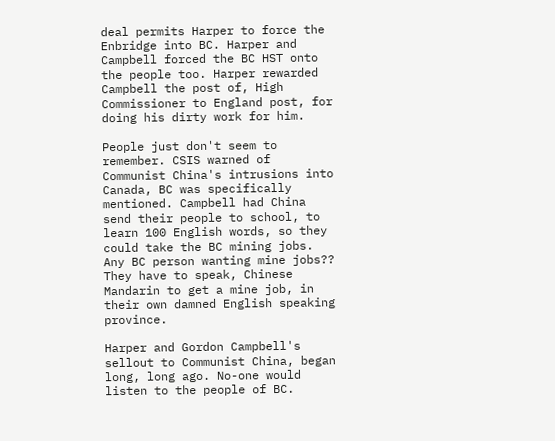deal permits Harper to force the Enbridge into BC. Harper and Campbell forced the BC HST onto the people too. Harper rewarded Campbell the post of, High Commissioner to England post, for doing his dirty work for him.

People just don't seem to remember. CSIS warned of Communist China's intrusions into Canada, BC was specifically mentioned. Campbell had China send their people to school, to learn 100 English words, so they could take the BC mining jobs. Any BC person wanting mine jobs?? They have to speak, Chinese Mandarin to get a mine job, in their own damned English speaking province.

Harper and Gordon Campbell's sellout to Communist China, began long, long ago. No-one would listen to the people of BC.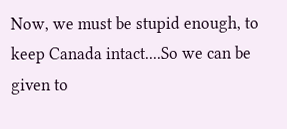Now, we must be stupid enough, to keep Canada intact....So we can be given to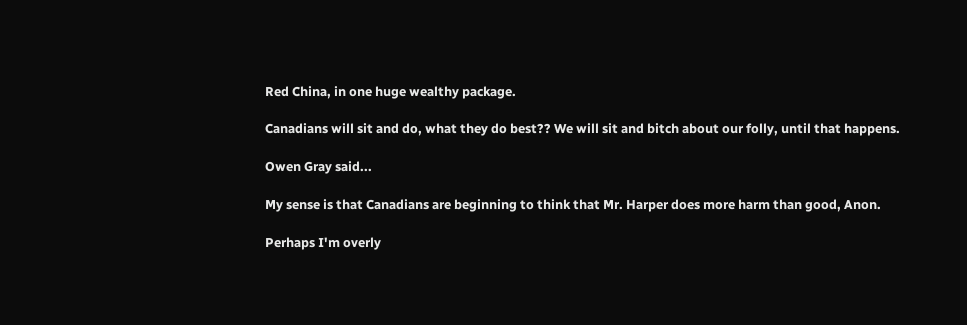Red China, in one huge wealthy package.

Canadians will sit and do, what they do best?? We will sit and bitch about our folly, until that happens.

Owen Gray said...

My sense is that Canadians are beginning to think that Mr. Harper does more harm than good, Anon.

Perhaps I'm overly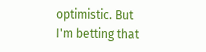optimistic. But I'm betting that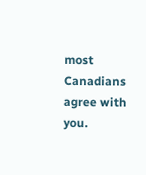most Canadians agree with you.